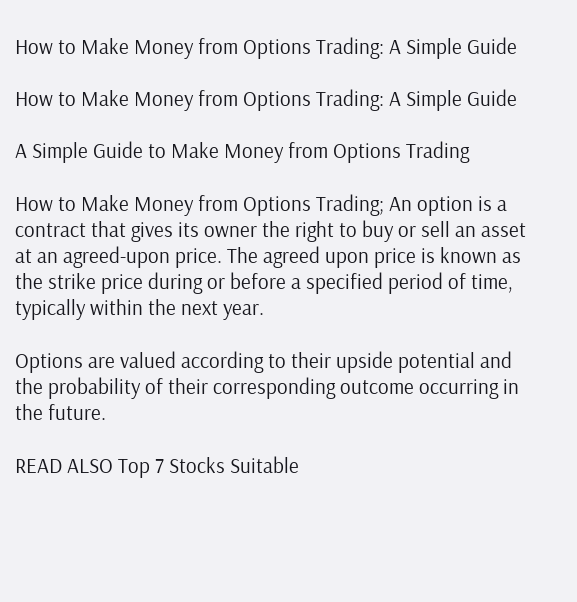How to Make Money from Options Trading: A Simple Guide

How to Make Money from Options Trading: A Simple Guide

A Simple Guide to Make Money from Options Trading

How to Make Money from Options Trading; An option is a contract that gives its owner the right to buy or sell an asset at an agreed-upon price. The agreed upon price is known as the strike price during or before a specified period of time, typically within the next year.

Options are valued according to their upside potential and the probability of their corresponding outcome occurring in the future.

READ ALSO Top 7 Stocks Suitable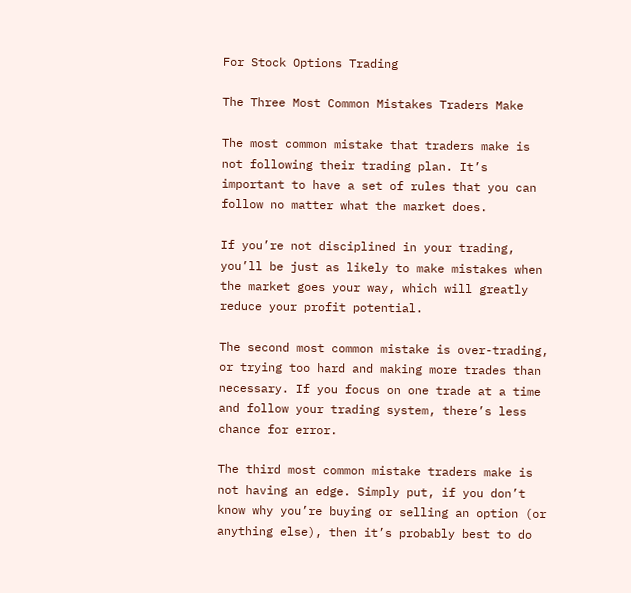For Stock Options Trading

The Three Most Common Mistakes Traders Make

The most common mistake that traders make is not following their trading plan. It’s important to have a set of rules that you can follow no matter what the market does.

If you’re not disciplined in your trading, you’ll be just as likely to make mistakes when the market goes your way, which will greatly reduce your profit potential.

The second most common mistake is over-trading, or trying too hard and making more trades than necessary. If you focus on one trade at a time and follow your trading system, there’s less chance for error.

The third most common mistake traders make is not having an edge. Simply put, if you don’t know why you’re buying or selling an option (or anything else), then it’s probably best to do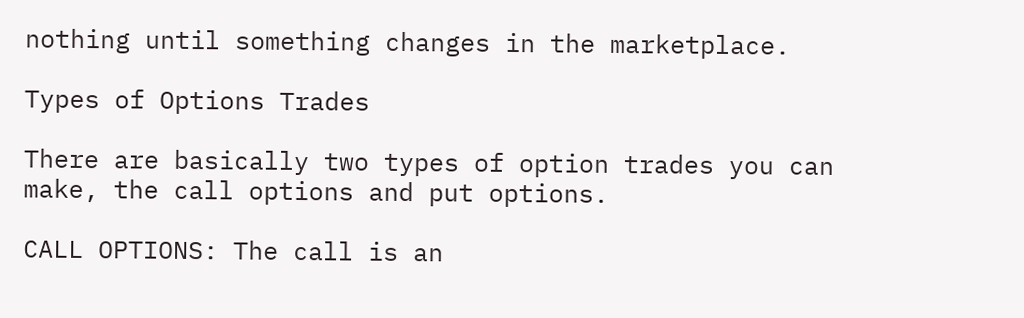nothing until something changes in the marketplace.

Types of Options Trades

There are basically two types of option trades you can make, the call options and put options.

CALL OPTIONS: The call is an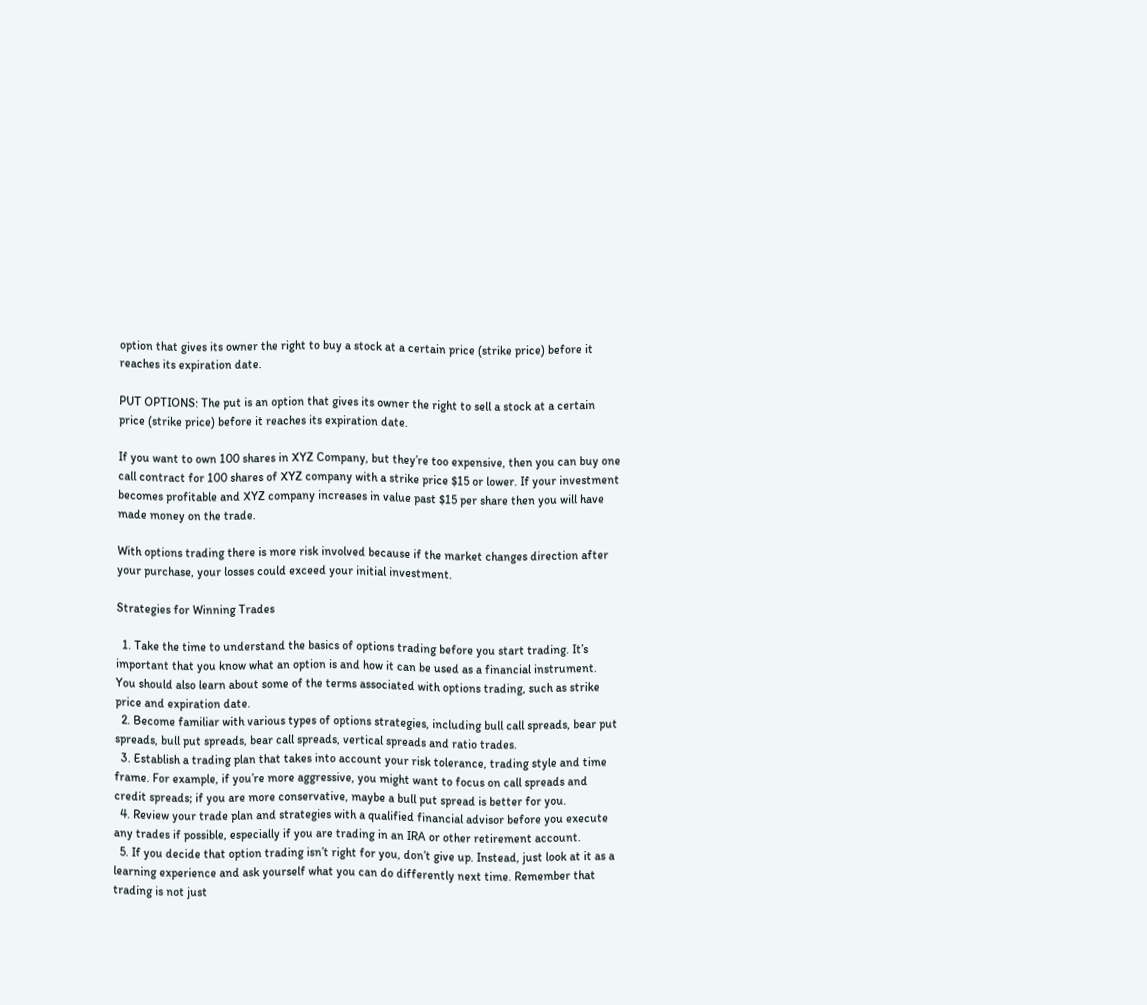option that gives its owner the right to buy a stock at a certain price (strike price) before it reaches its expiration date.

PUT OPTIONS: The put is an option that gives its owner the right to sell a stock at a certain price (strike price) before it reaches its expiration date.

If you want to own 100 shares in XYZ Company, but they’re too expensive, then you can buy one call contract for 100 shares of XYZ company with a strike price $15 or lower. If your investment becomes profitable and XYZ company increases in value past $15 per share then you will have made money on the trade.

With options trading there is more risk involved because if the market changes direction after your purchase, your losses could exceed your initial investment.

Strategies for Winning Trades

  1. Take the time to understand the basics of options trading before you start trading. It’s important that you know what an option is and how it can be used as a financial instrument. You should also learn about some of the terms associated with options trading, such as strike price and expiration date.
  2. Become familiar with various types of options strategies, including bull call spreads, bear put spreads, bull put spreads, bear call spreads, vertical spreads and ratio trades.
  3. Establish a trading plan that takes into account your risk tolerance, trading style and time frame. For example, if you’re more aggressive, you might want to focus on call spreads and credit spreads; if you are more conservative, maybe a bull put spread is better for you.
  4. Review your trade plan and strategies with a qualified financial advisor before you execute any trades if possible, especially if you are trading in an IRA or other retirement account.
  5. If you decide that option trading isn’t right for you, don’t give up. Instead, just look at it as a learning experience and ask yourself what you can do differently next time. Remember that trading is not just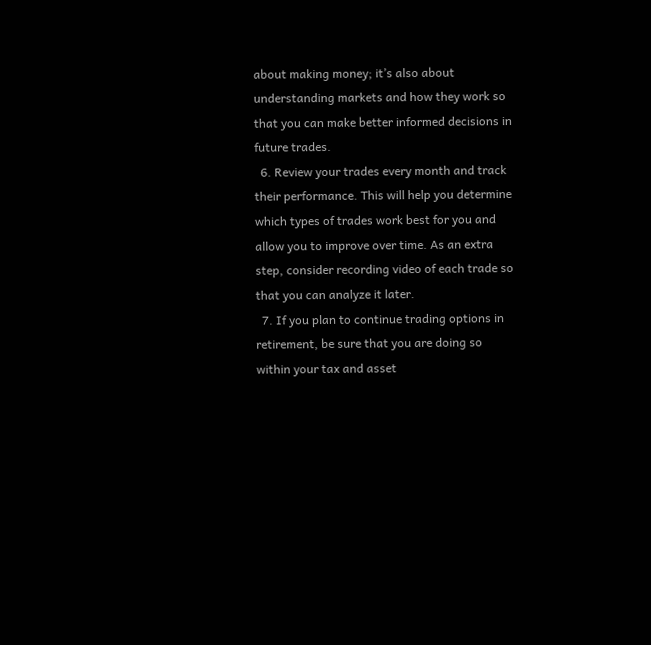about making money; it’s also about understanding markets and how they work so that you can make better informed decisions in future trades.
  6. Review your trades every month and track their performance. This will help you determine which types of trades work best for you and allow you to improve over time. As an extra step, consider recording video of each trade so that you can analyze it later.
  7. If you plan to continue trading options in retirement, be sure that you are doing so within your tax and asset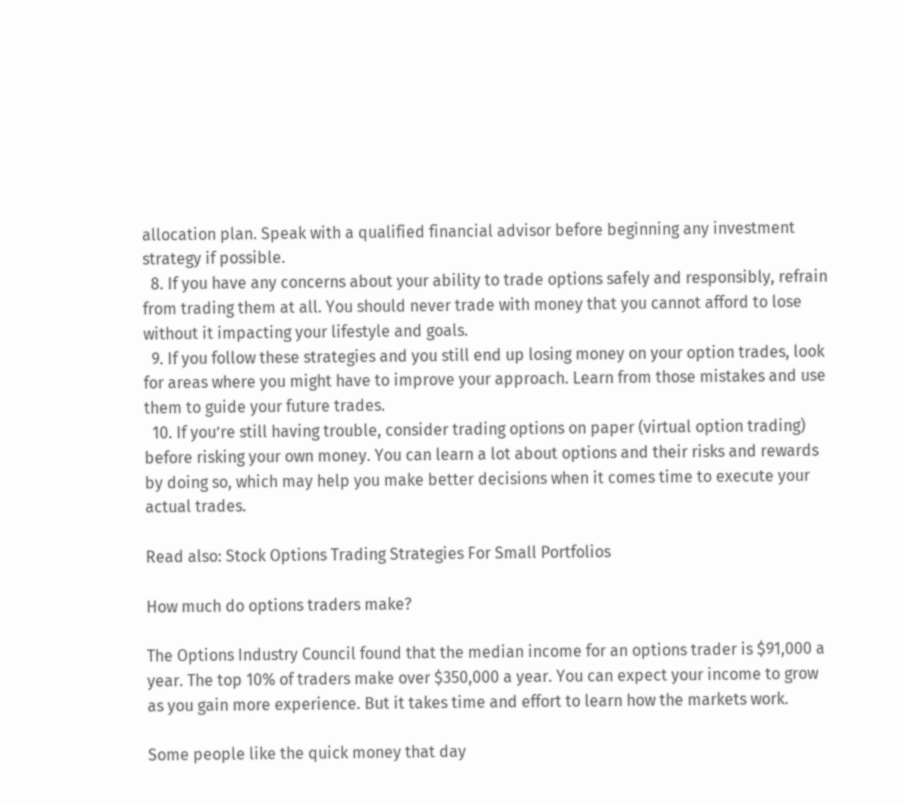allocation plan. Speak with a qualified financial advisor before beginning any investment strategy if possible.
  8. If you have any concerns about your ability to trade options safely and responsibly, refrain from trading them at all. You should never trade with money that you cannot afford to lose without it impacting your lifestyle and goals.
  9. If you follow these strategies and you still end up losing money on your option trades, look for areas where you might have to improve your approach. Learn from those mistakes and use them to guide your future trades.
  10. If you’re still having trouble, consider trading options on paper (virtual option trading) before risking your own money. You can learn a lot about options and their risks and rewards by doing so, which may help you make better decisions when it comes time to execute your actual trades.

Read also: Stock Options Trading Strategies For Small Portfolios

How much do options traders make?

The Options Industry Council found that the median income for an options trader is $91,000 a year. The top 10% of traders make over $350,000 a year. You can expect your income to grow as you gain more experience. But it takes time and effort to learn how the markets work.

Some people like the quick money that day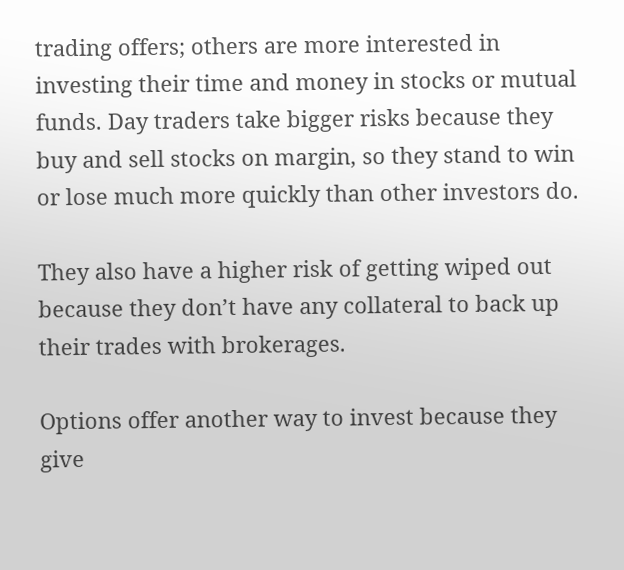trading offers; others are more interested in investing their time and money in stocks or mutual funds. Day traders take bigger risks because they buy and sell stocks on margin, so they stand to win or lose much more quickly than other investors do.

They also have a higher risk of getting wiped out because they don’t have any collateral to back up their trades with brokerages.

Options offer another way to invest because they give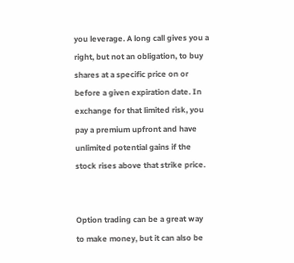you leverage. A long call gives you a right, but not an obligation, to buy shares at a specific price on or before a given expiration date. In exchange for that limited risk, you pay a premium upfront and have unlimited potential gains if the stock rises above that strike price.


Option trading can be a great way to make money, but it can also be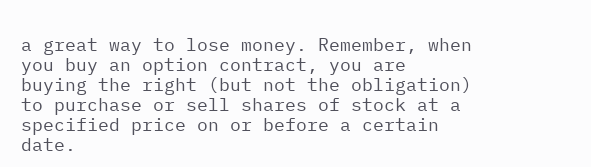a great way to lose money. Remember, when you buy an option contract, you are buying the right (but not the obligation) to purchase or sell shares of stock at a specified price on or before a certain date.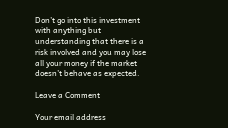Don’t go into this investment with anything but understanding that there is a risk involved and you may lose all your money if the market doesn’t behave as expected.

Leave a Comment

Your email address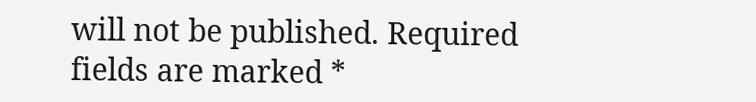will not be published. Required fields are marked *